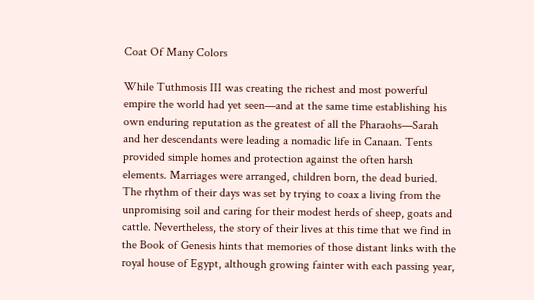Coat Of Many Colors

While Tuthmosis III was creating the richest and most powerful empire the world had yet seen—and at the same time establishing his own enduring reputation as the greatest of all the Pharaohs—Sarah and her descendants were leading a nomadic life in Canaan. Tents provided simple homes and protection against the often harsh elements. Marriages were arranged, children born, the dead buried. The rhythm of their days was set by trying to coax a living from the unpromising soil and caring for their modest herds of sheep, goats and cattle. Nevertheless, the story of their lives at this time that we find in the Book of Genesis hints that memories of those distant links with the royal house of Egypt, although growing fainter with each passing year,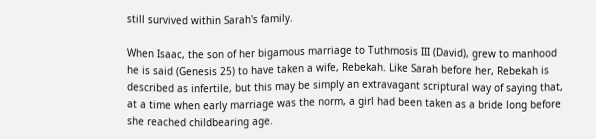still survived within Sarah's family.

When Isaac, the son of her bigamous marriage to Tuthmosis III (David), grew to manhood he is said (Genesis 25) to have taken a wife, Rebekah. Like Sarah before her, Rebekah is described as infertile, but this may be simply an extravagant scriptural way of saying that, at a time when early marriage was the norm, a girl had been taken as a bride long before she reached childbearing age.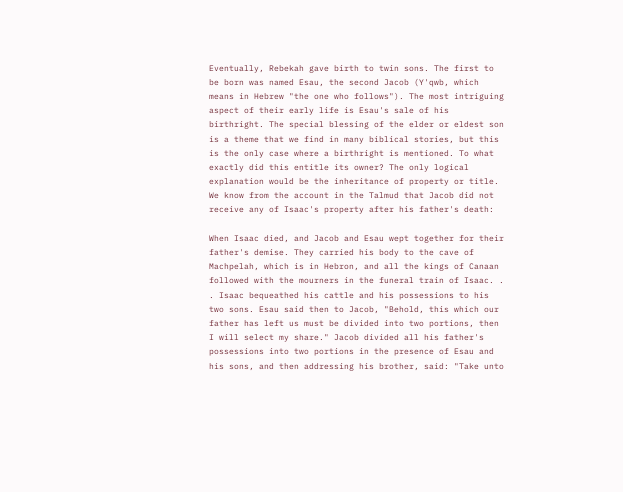Eventually, Rebekah gave birth to twin sons. The first to be born was named Esau, the second Jacob (Y'qwb, which means in Hebrew "the one who follows"). The most intriguing aspect of their early life is Esau's sale of his birthright. The special blessing of the elder or eldest son is a theme that we find in many biblical stories, but this is the only case where a birthright is mentioned. To what exactly did this entitle its owner? The only logical explanation would be the inheritance of property or title. We know from the account in the Talmud that Jacob did not receive any of Isaac's property after his father's death:

When Isaac died, and Jacob and Esau wept together for their father's demise. They carried his body to the cave of Machpelah, which is in Hebron, and all the kings of Canaan followed with the mourners in the funeral train of Isaac. . . Isaac bequeathed his cattle and his possessions to his two sons. Esau said then to Jacob, "Behold, this which our father has left us must be divided into two portions, then I will select my share." Jacob divided all his father's possessions into two portions in the presence of Esau and his sons, and then addressing his brother, said: "Take unto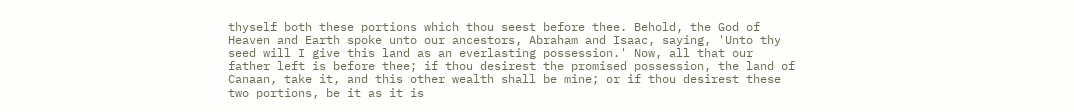thyself both these portions which thou seest before thee. Behold, the God of Heaven and Earth spoke unto our ancestors, Abraham and Isaac, saying, 'Unto thy seed will I give this land as an everlasting possession.' Now, all that our father left is before thee; if thou desirest the promised possession, the land of Canaan, take it, and this other wealth shall be mine; or if thou desirest these two portions, be it as it is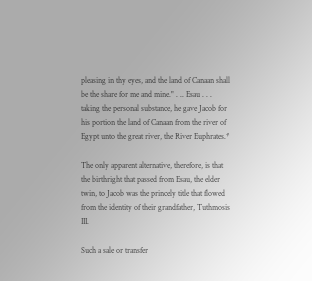pleasing in thy eyes, and the land of Canaan shall be the share for me and mine." . .. Esau . . . taking the personal substance, he gave Jacob for his portion the land of Canaan from the river of Egypt unto the great river, the River Euphrates.*

The only apparent alternative, therefore, is that the birthright that passed from Esau, the elder twin, to Jacob was the princely title that flowed from the identity of their grandfather, Tuthmosis III.

Such a sale or transfer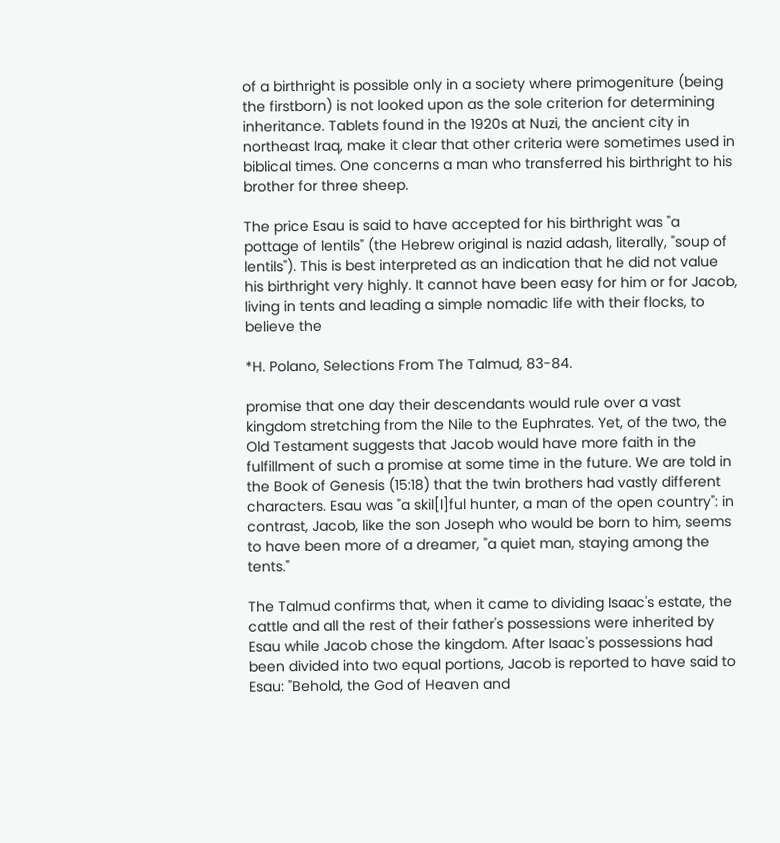of a birthright is possible only in a society where primogeniture (being the firstborn) is not looked upon as the sole criterion for determining inheritance. Tablets found in the 1920s at Nuzi, the ancient city in northeast Iraq, make it clear that other criteria were sometimes used in biblical times. One concerns a man who transferred his birthright to his brother for three sheep.

The price Esau is said to have accepted for his birthright was "a pottage of lentils" (the Hebrew original is nazid adash, literally, "soup of lentils"). This is best interpreted as an indication that he did not value his birthright very highly. It cannot have been easy for him or for Jacob, living in tents and leading a simple nomadic life with their flocks, to believe the

*H. Polano, Selections From The Talmud, 83-84.

promise that one day their descendants would rule over a vast kingdom stretching from the Nile to the Euphrates. Yet, of the two, the Old Testament suggests that Jacob would have more faith in the fulfillment of such a promise at some time in the future. We are told in the Book of Genesis (15:18) that the twin brothers had vastly different characters. Esau was "a skil[l]ful hunter, a man of the open country": in contrast, Jacob, like the son Joseph who would be born to him, seems to have been more of a dreamer, "a quiet man, staying among the tents."

The Talmud confirms that, when it came to dividing Isaac's estate, the cattle and all the rest of their father's possessions were inherited by Esau while Jacob chose the kingdom. After Isaac's possessions had been divided into two equal portions, Jacob is reported to have said to Esau: "Behold, the God of Heaven and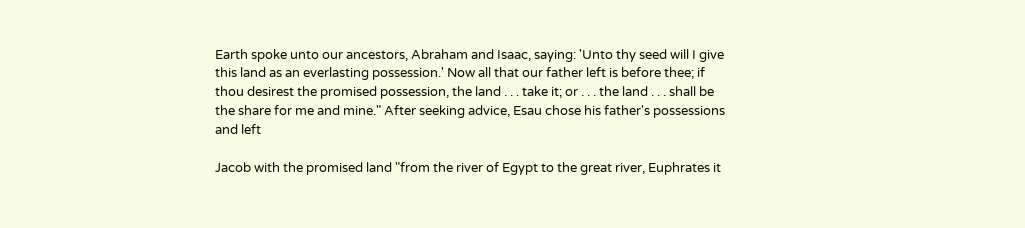Earth spoke unto our ancestors, Abraham and Isaac, saying: 'Unto thy seed will I give this land as an everlasting possession.' Now all that our father left is before thee; if thou desirest the promised possession, the land . . . take it; or . . . the land . . . shall be the share for me and mine." After seeking advice, Esau chose his father's possessions and left

Jacob with the promised land "from the river of Egypt to the great river, Euphrates it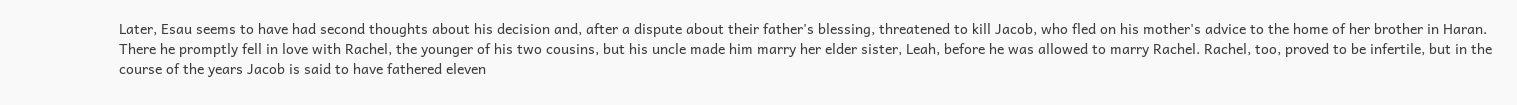Later, Esau seems to have had second thoughts about his decision and, after a dispute about their father's blessing, threatened to kill Jacob, who fled on his mother's advice to the home of her brother in Haran. There he promptly fell in love with Rachel, the younger of his two cousins, but his uncle made him marry her elder sister, Leah, before he was allowed to marry Rachel. Rachel, too, proved to be infertile, but in the course of the years Jacob is said to have fathered eleven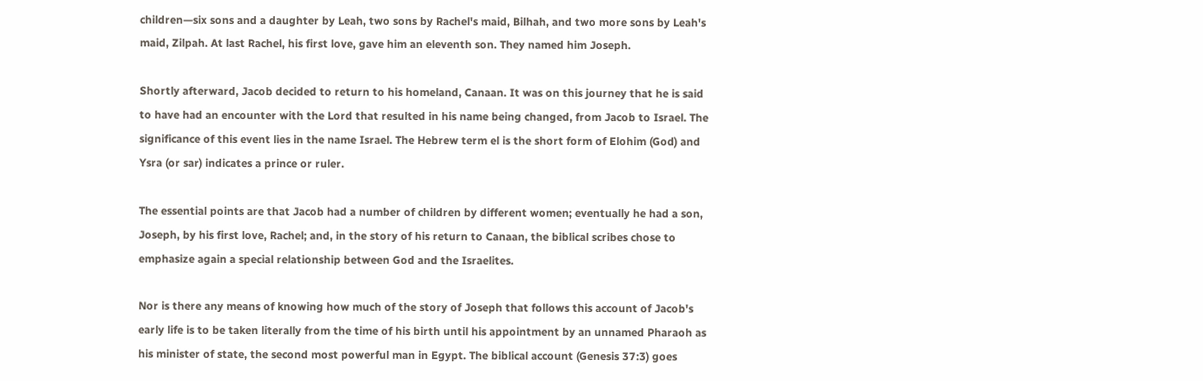children—six sons and a daughter by Leah, two sons by Rachel's maid, Bilhah, and two more sons by Leah's maid, Zilpah. At last Rachel, his first love, gave him an eleventh son. They named him Joseph.

Shortly afterward, Jacob decided to return to his homeland, Canaan. It was on this journey that he is said to have had an encounter with the Lord that resulted in his name being changed, from Jacob to Israel. The significance of this event lies in the name Israel. The Hebrew term el is the short form of Elohim (God) and Ysra (or sar) indicates a prince or ruler.

The essential points are that Jacob had a number of children by different women; eventually he had a son, Joseph, by his first love, Rachel; and, in the story of his return to Canaan, the biblical scribes chose to emphasize again a special relationship between God and the Israelites.

Nor is there any means of knowing how much of the story of Joseph that follows this account of Jacob's early life is to be taken literally from the time of his birth until his appointment by an unnamed Pharaoh as his minister of state, the second most powerful man in Egypt. The biblical account (Genesis 37:3) goes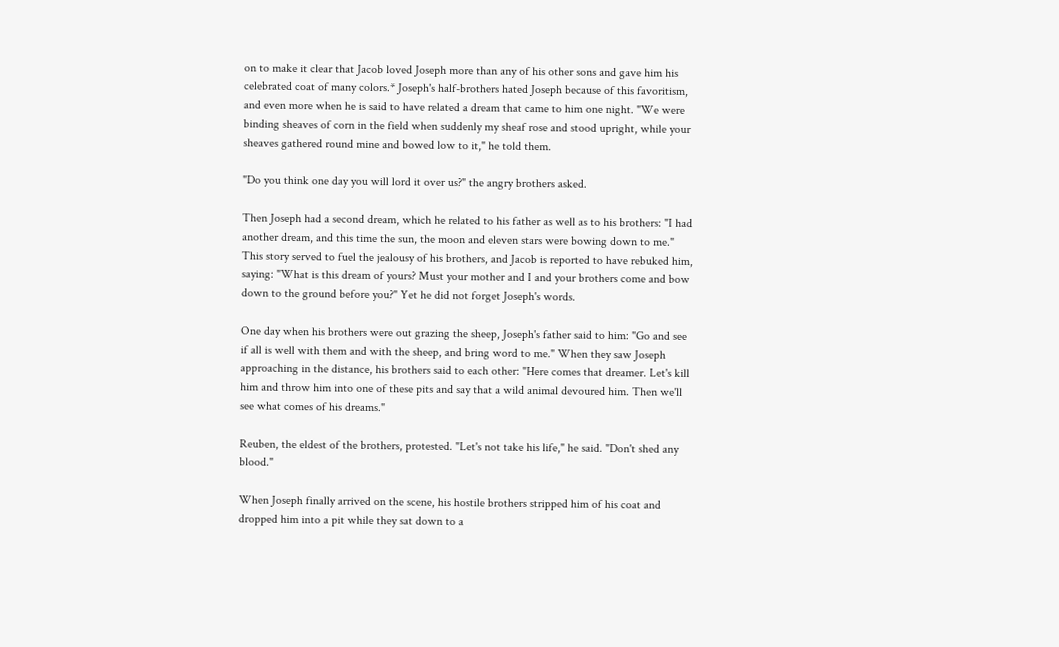on to make it clear that Jacob loved Joseph more than any of his other sons and gave him his celebrated coat of many colors.* Joseph's half-brothers hated Joseph because of this favoritism, and even more when he is said to have related a dream that came to him one night. "We were binding sheaves of corn in the field when suddenly my sheaf rose and stood upright, while your sheaves gathered round mine and bowed low to it," he told them.

"Do you think one day you will lord it over us?" the angry brothers asked.

Then Joseph had a second dream, which he related to his father as well as to his brothers: "I had another dream, and this time the sun, the moon and eleven stars were bowing down to me." This story served to fuel the jealousy of his brothers, and Jacob is reported to have rebuked him, saying: "What is this dream of yours? Must your mother and I and your brothers come and bow down to the ground before you?" Yet he did not forget Joseph's words.

One day when his brothers were out grazing the sheep, Joseph's father said to him: "Go and see if all is well with them and with the sheep, and bring word to me." When they saw Joseph approaching in the distance, his brothers said to each other: "Here comes that dreamer. Let's kill him and throw him into one of these pits and say that a wild animal devoured him. Then we'll see what comes of his dreams."

Reuben, the eldest of the brothers, protested. "Let's not take his life," he said. "Don't shed any blood."

When Joseph finally arrived on the scene, his hostile brothers stripped him of his coat and dropped him into a pit while they sat down to a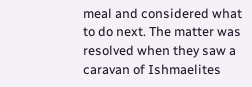meal and considered what to do next. The matter was resolved when they saw a caravan of Ishmaelites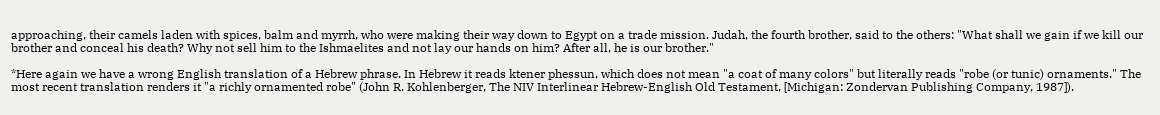approaching, their camels laden with spices, balm and myrrh, who were making their way down to Egypt on a trade mission. Judah, the fourth brother, said to the others: "What shall we gain if we kill our brother and conceal his death? Why not sell him to the Ishmaelites and not lay our hands on him? After all, he is our brother."

*Here again we have a wrong English translation of a Hebrew phrase. In Hebrew it reads ktener phessun, which does not mean "a coat of many colors" but literally reads "robe (or tunic) ornaments." The most recent translation renders it "a richly ornamented robe" (John R. Kohlenberger, The NIV Interlinear Hebrew-English Old Testament, [Michigan: Zondervan Publishing Company, 1987]).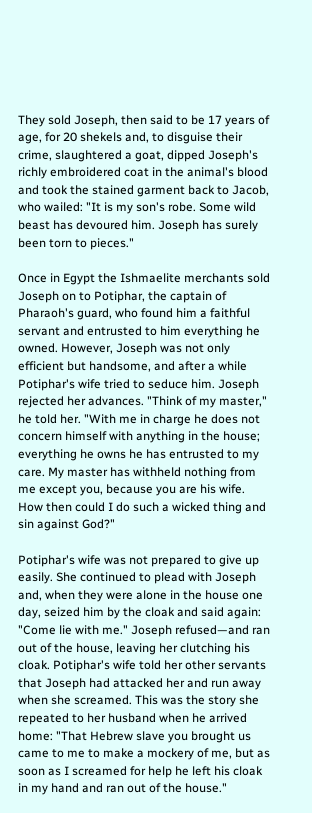They sold Joseph, then said to be 17 years of age, for 20 shekels and, to disguise their crime, slaughtered a goat, dipped Joseph's richly embroidered coat in the animal's blood and took the stained garment back to Jacob, who wailed: "It is my son's robe. Some wild beast has devoured him. Joseph has surely been torn to pieces."

Once in Egypt the Ishmaelite merchants sold Joseph on to Potiphar, the captain of Pharaoh's guard, who found him a faithful servant and entrusted to him everything he owned. However, Joseph was not only efficient but handsome, and after a while Potiphar's wife tried to seduce him. Joseph rejected her advances. "Think of my master," he told her. "With me in charge he does not concern himself with anything in the house; everything he owns he has entrusted to my care. My master has withheld nothing from me except you, because you are his wife. How then could I do such a wicked thing and sin against God?"

Potiphar's wife was not prepared to give up easily. She continued to plead with Joseph and, when they were alone in the house one day, seized him by the cloak and said again: "Come lie with me." Joseph refused—and ran out of the house, leaving her clutching his cloak. Potiphar's wife told her other servants that Joseph had attacked her and run away when she screamed. This was the story she repeated to her husband when he arrived home: "That Hebrew slave you brought us came to me to make a mockery of me, but as soon as I screamed for help he left his cloak in my hand and ran out of the house."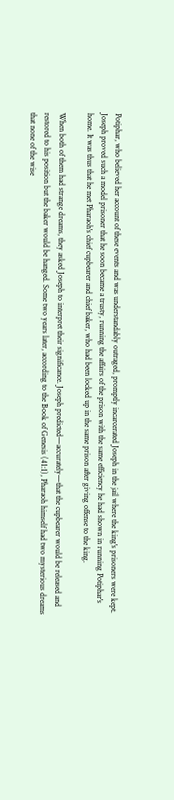Potiphar, who believed her account of these events and was understandably outraged, promptly incarcerated Joseph in the jail where the king's prisoners were kept. Joseph proved such a model prisoner that he soon became a trusty, running the affairs of the prison with the same efficiency he had shown in running Potiphar's home. It was thus that he met Pharaoh's chief cupbearer and chief baker, who had been locked up in the same prison after giving offense to the king.

When both of them had strange dreams, they asked Joseph to interpret their significance. Joseph predicted—accurately—that the cupbearer would be released and restored to his position but the baker would be hanged. Some two years later, according to the Book of Genesis (41:1), Pharaoh himself had two mysterious dreams that none of the wise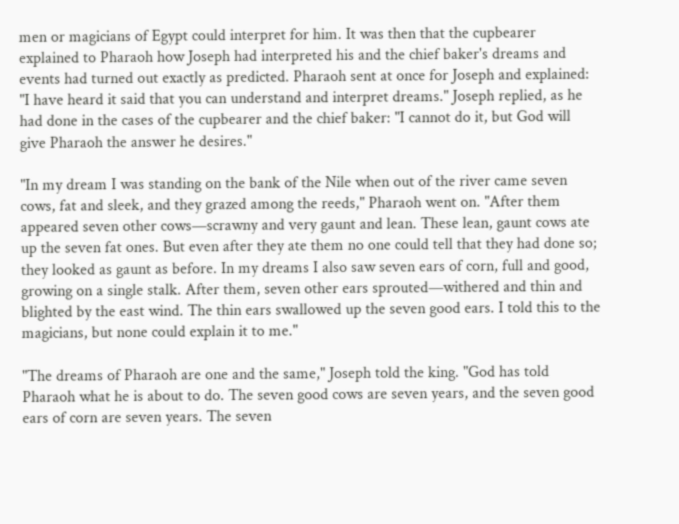men or magicians of Egypt could interpret for him. It was then that the cupbearer explained to Pharaoh how Joseph had interpreted his and the chief baker's dreams and events had turned out exactly as predicted. Pharaoh sent at once for Joseph and explained: "I have heard it said that you can understand and interpret dreams." Joseph replied, as he had done in the cases of the cupbearer and the chief baker: "I cannot do it, but God will give Pharaoh the answer he desires."

"In my dream I was standing on the bank of the Nile when out of the river came seven cows, fat and sleek, and they grazed among the reeds," Pharaoh went on. "After them appeared seven other cows—scrawny and very gaunt and lean. These lean, gaunt cows ate up the seven fat ones. But even after they ate them no one could tell that they had done so; they looked as gaunt as before. In my dreams I also saw seven ears of corn, full and good, growing on a single stalk. After them, seven other ears sprouted—withered and thin and blighted by the east wind. The thin ears swallowed up the seven good ears. I told this to the magicians, but none could explain it to me."

"The dreams of Pharaoh are one and the same," Joseph told the king. "God has told Pharaoh what he is about to do. The seven good cows are seven years, and the seven good ears of corn are seven years. The seven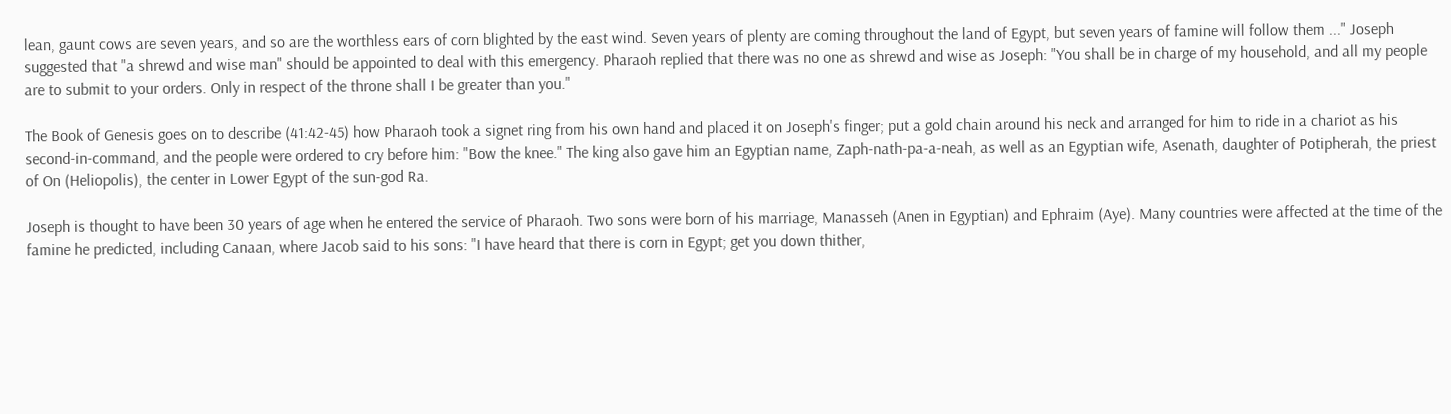lean, gaunt cows are seven years, and so are the worthless ears of corn blighted by the east wind. Seven years of plenty are coming throughout the land of Egypt, but seven years of famine will follow them ..." Joseph suggested that "a shrewd and wise man" should be appointed to deal with this emergency. Pharaoh replied that there was no one as shrewd and wise as Joseph: "You shall be in charge of my household, and all my people are to submit to your orders. Only in respect of the throne shall I be greater than you."

The Book of Genesis goes on to describe (41:42-45) how Pharaoh took a signet ring from his own hand and placed it on Joseph's finger; put a gold chain around his neck and arranged for him to ride in a chariot as his second-in-command, and the people were ordered to cry before him: "Bow the knee." The king also gave him an Egyptian name, Zaph-nath-pa-a-neah, as well as an Egyptian wife, Asenath, daughter of Potipherah, the priest of On (Heliopolis), the center in Lower Egypt of the sun-god Ra.

Joseph is thought to have been 30 years of age when he entered the service of Pharaoh. Two sons were born of his marriage, Manasseh (Anen in Egyptian) and Ephraim (Aye). Many countries were affected at the time of the famine he predicted, including Canaan, where Jacob said to his sons: "I have heard that there is corn in Egypt; get you down thither,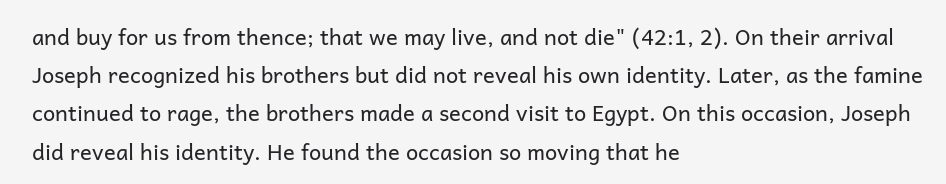and buy for us from thence; that we may live, and not die" (42:1, 2). On their arrival Joseph recognized his brothers but did not reveal his own identity. Later, as the famine continued to rage, the brothers made a second visit to Egypt. On this occasion, Joseph did reveal his identity. He found the occasion so moving that he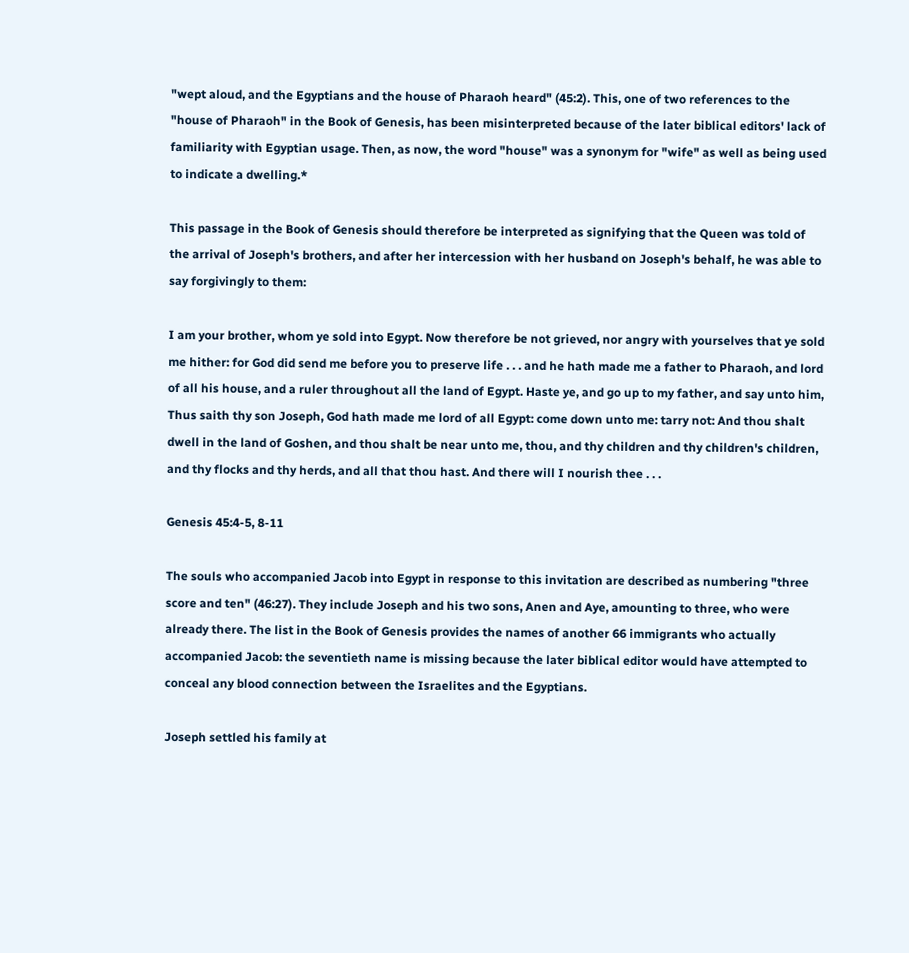"wept aloud, and the Egyptians and the house of Pharaoh heard" (45:2). This, one of two references to the "house of Pharaoh" in the Book of Genesis, has been misinterpreted because of the later biblical editors' lack of familiarity with Egyptian usage. Then, as now, the word "house" was a synonym for "wife" as well as being used to indicate a dwelling.*

This passage in the Book of Genesis should therefore be interpreted as signifying that the Queen was told of the arrival of Joseph's brothers, and after her intercession with her husband on Joseph's behalf, he was able to say forgivingly to them:

I am your brother, whom ye sold into Egypt. Now therefore be not grieved, nor angry with yourselves that ye sold me hither: for God did send me before you to preserve life . . . and he hath made me a father to Pharaoh, and lord of all his house, and a ruler throughout all the land of Egypt. Haste ye, and go up to my father, and say unto him, Thus saith thy son Joseph, God hath made me lord of all Egypt: come down unto me: tarry not: And thou shalt dwell in the land of Goshen, and thou shalt be near unto me, thou, and thy children and thy children's children, and thy flocks and thy herds, and all that thou hast. And there will I nourish thee . . .

Genesis 45:4-5, 8-11

The souls who accompanied Jacob into Egypt in response to this invitation are described as numbering "three score and ten" (46:27). They include Joseph and his two sons, Anen and Aye, amounting to three, who were already there. The list in the Book of Genesis provides the names of another 66 immigrants who actually accompanied Jacob: the seventieth name is missing because the later biblical editor would have attempted to conceal any blood connection between the Israelites and the Egyptians.

Joseph settled his family at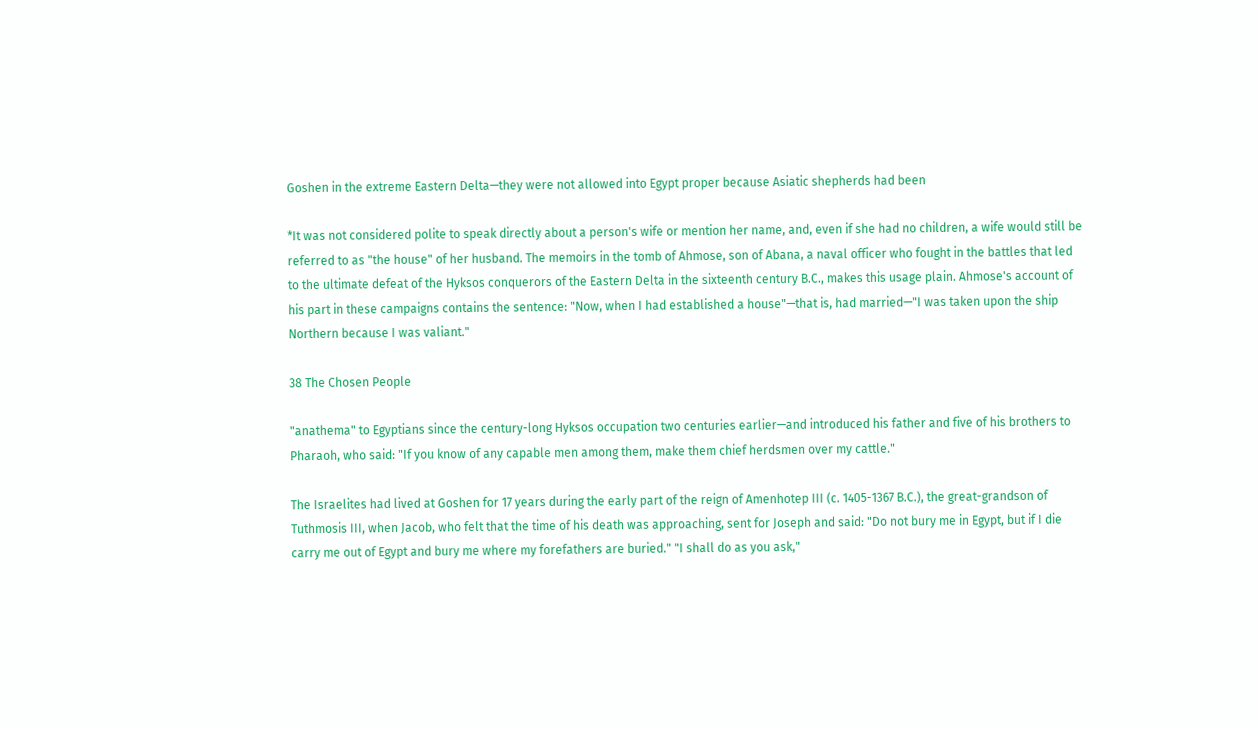Goshen in the extreme Eastern Delta—they were not allowed into Egypt proper because Asiatic shepherds had been

*It was not considered polite to speak directly about a person's wife or mention her name, and, even if she had no children, a wife would still be referred to as "the house" of her husband. The memoirs in the tomb of Ahmose, son of Abana, a naval officer who fought in the battles that led to the ultimate defeat of the Hyksos conquerors of the Eastern Delta in the sixteenth century B.C., makes this usage plain. Ahmose's account of his part in these campaigns contains the sentence: "Now, when I had established a house"—that is, had married—"I was taken upon the ship Northern because I was valiant."

38 The Chosen People

"anathema" to Egyptians since the century-long Hyksos occupation two centuries earlier—and introduced his father and five of his brothers to Pharaoh, who said: "If you know of any capable men among them, make them chief herdsmen over my cattle."

The Israelites had lived at Goshen for 17 years during the early part of the reign of Amenhotep III (c. 1405-1367 B.C.), the great-grandson of Tuthmosis III, when Jacob, who felt that the time of his death was approaching, sent for Joseph and said: "Do not bury me in Egypt, but if I die carry me out of Egypt and bury me where my forefathers are buried." "I shall do as you ask,"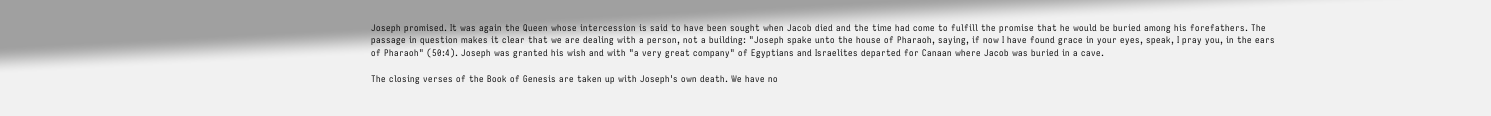Joseph promised. It was again the Queen whose intercession is said to have been sought when Jacob died and the time had come to fulfill the promise that he would be buried among his forefathers. The passage in question makes it clear that we are dealing with a person, not a building: "Joseph spake unto the house of Pharaoh, saying, if now I have found grace in your eyes, speak, I pray you, in the ears of Pharaoh" (50:4). Joseph was granted his wish and with "a very great company" of Egyptians and Israelites departed for Canaan where Jacob was buried in a cave.

The closing verses of the Book of Genesis are taken up with Joseph's own death. We have no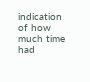indication of how much time had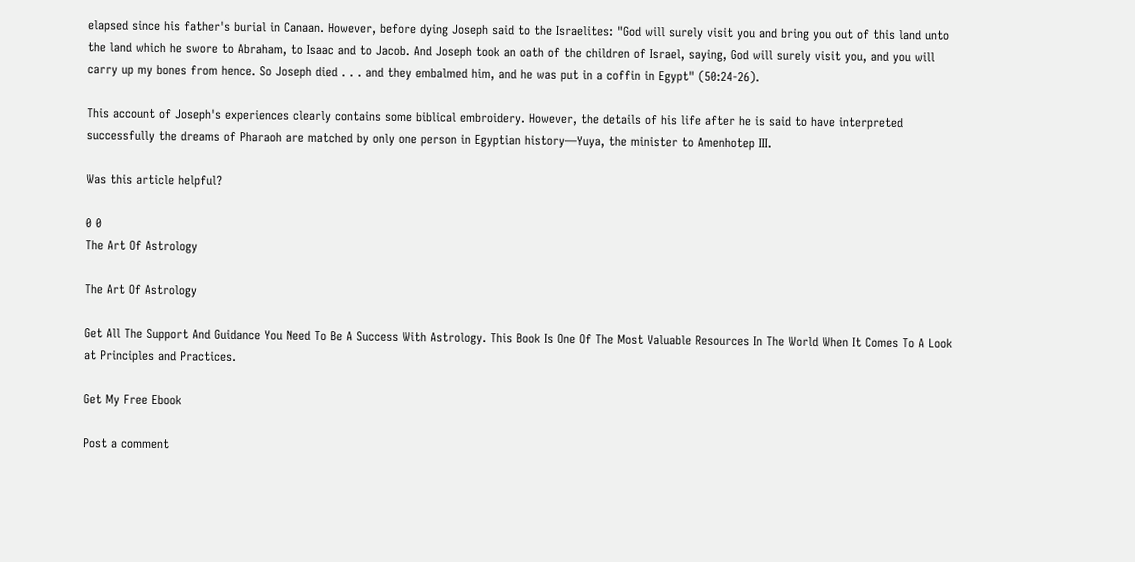elapsed since his father's burial in Canaan. However, before dying Joseph said to the Israelites: "God will surely visit you and bring you out of this land unto the land which he swore to Abraham, to Isaac and to Jacob. And Joseph took an oath of the children of Israel, saying, God will surely visit you, and you will carry up my bones from hence. So Joseph died . . . and they embalmed him, and he was put in a coffin in Egypt" (50:24-26).

This account of Joseph's experiences clearly contains some biblical embroidery. However, the details of his life after he is said to have interpreted successfully the dreams of Pharaoh are matched by only one person in Egyptian history—Yuya, the minister to Amenhotep III.

Was this article helpful?

0 0
The Art Of Astrology

The Art Of Astrology

Get All The Support And Guidance You Need To Be A Success With Astrology. This Book Is One Of The Most Valuable Resources In The World When It Comes To A Look at Principles and Practices.

Get My Free Ebook

Post a comment